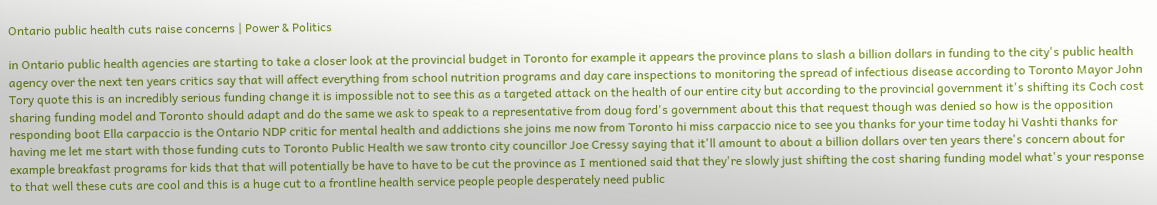Ontario public health cuts raise concerns | Power & Politics

in Ontario public health agencies are starting to take a closer look at the provincial budget in Toronto for example it appears the province plans to slash a billion dollars in funding to the city's public health agency over the next ten years critics say that will affect everything from school nutrition programs and day care inspections to monitoring the spread of infectious disease according to Toronto Mayor John Tory quote this is an incredibly serious funding change it is impossible not to see this as a targeted attack on the health of our entire city but according to the provincial government it's shifting its Coch cost sharing funding model and Toronto should adapt and do the same we ask to speak to a representative from doug ford's government about this that request though was denied so how is the opposition responding boot Ella carpaccio is the Ontario NDP critic for mental health and addictions she joins me now from Toronto hi miss carpaccio nice to see you thanks for your time today hi Vashti thanks for having me let me start with those funding cuts to Toronto Public Health we saw tronto city councillor Joe Cressy saying that it'll amount to about a billion dollars over ten years there's concern about for example breakfast programs for kids that that will potentially be have to have to be cut the province as I mentioned said that they're slowly just shifting the cost sharing funding model what's your response to that well these cuts are cool and this is a huge cut to a frontline health service people people desperately need public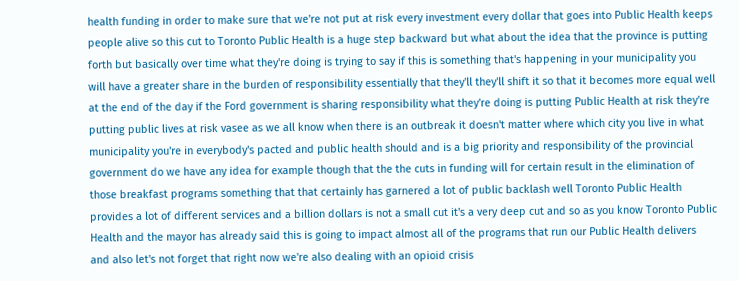health funding in order to make sure that we're not put at risk every investment every dollar that goes into Public Health keeps people alive so this cut to Toronto Public Health is a huge step backward but what about the idea that the province is putting forth but basically over time what they're doing is trying to say if this is something that's happening in your municipality you will have a greater share in the burden of responsibility essentially that they'll they'll shift it so that it becomes more equal well at the end of the day if the Ford government is sharing responsibility what they're doing is putting Public Health at risk they're putting public lives at risk vasee as we all know when there is an outbreak it doesn't matter where which city you live in what municipality you're in everybody's pacted and public health should and is a big priority and responsibility of the provincial government do we have any idea for example though that the the cuts in funding will for certain result in the elimination of those breakfast programs something that that certainly has garnered a lot of public backlash well Toronto Public Health provides a lot of different services and a billion dollars is not a small cut it's a very deep cut and so as you know Toronto Public Health and the mayor has already said this is going to impact almost all of the programs that run our Public Health delivers and also let's not forget that right now we're also dealing with an opioid crisis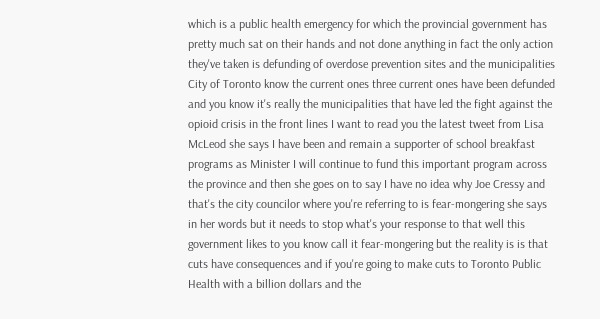which is a public health emergency for which the provincial government has pretty much sat on their hands and not done anything in fact the only action they've taken is defunding of overdose prevention sites and the municipalities City of Toronto know the current ones three current ones have been defunded and you know it's really the municipalities that have led the fight against the opioid crisis in the front lines I want to read you the latest tweet from Lisa McLeod she says I have been and remain a supporter of school breakfast programs as Minister I will continue to fund this important program across the province and then she goes on to say I have no idea why Joe Cressy and that's the city councilor where you're referring to is fear-mongering she says in her words but it needs to stop what's your response to that well this government likes to you know call it fear-mongering but the reality is is that cuts have consequences and if you're going to make cuts to Toronto Public Health with a billion dollars and the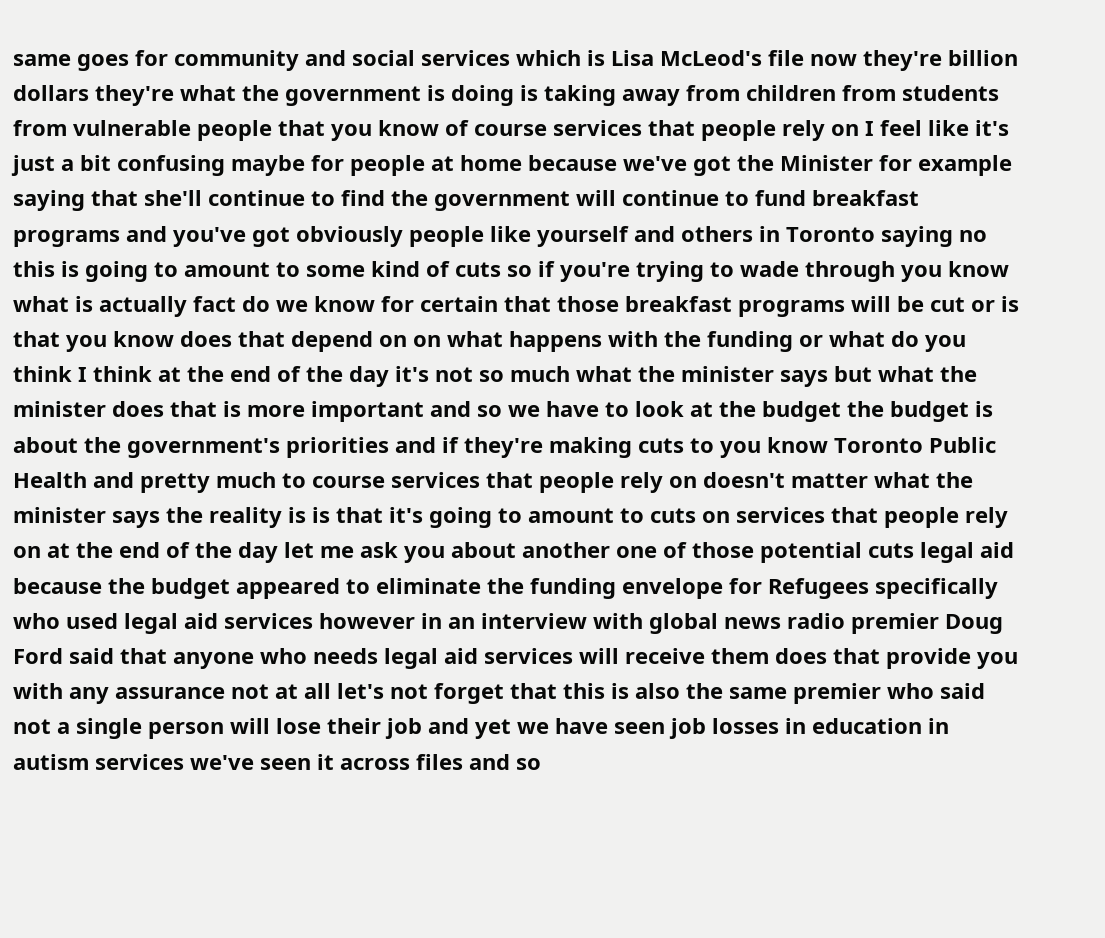same goes for community and social services which is Lisa McLeod's file now they're billion dollars they're what the government is doing is taking away from children from students from vulnerable people that you know of course services that people rely on I feel like it's just a bit confusing maybe for people at home because we've got the Minister for example saying that she'll continue to find the government will continue to fund breakfast programs and you've got obviously people like yourself and others in Toronto saying no this is going to amount to some kind of cuts so if you're trying to wade through you know what is actually fact do we know for certain that those breakfast programs will be cut or is that you know does that depend on on what happens with the funding or what do you think I think at the end of the day it's not so much what the minister says but what the minister does that is more important and so we have to look at the budget the budget is about the government's priorities and if they're making cuts to you know Toronto Public Health and pretty much to course services that people rely on doesn't matter what the minister says the reality is is that it's going to amount to cuts on services that people rely on at the end of the day let me ask you about another one of those potential cuts legal aid because the budget appeared to eliminate the funding envelope for Refugees specifically who used legal aid services however in an interview with global news radio premier Doug Ford said that anyone who needs legal aid services will receive them does that provide you with any assurance not at all let's not forget that this is also the same premier who said not a single person will lose their job and yet we have seen job losses in education in autism services we've seen it across files and so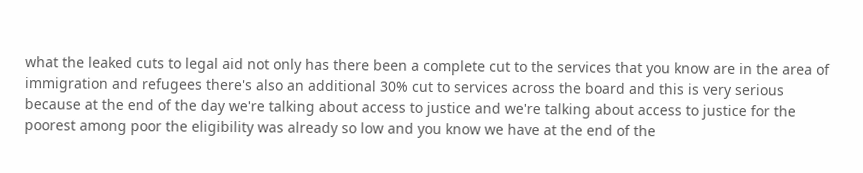what the leaked cuts to legal aid not only has there been a complete cut to the services that you know are in the area of immigration and refugees there's also an additional 30% cut to services across the board and this is very serious because at the end of the day we're talking about access to justice and we're talking about access to justice for the poorest among poor the eligibility was already so low and you know we have at the end of the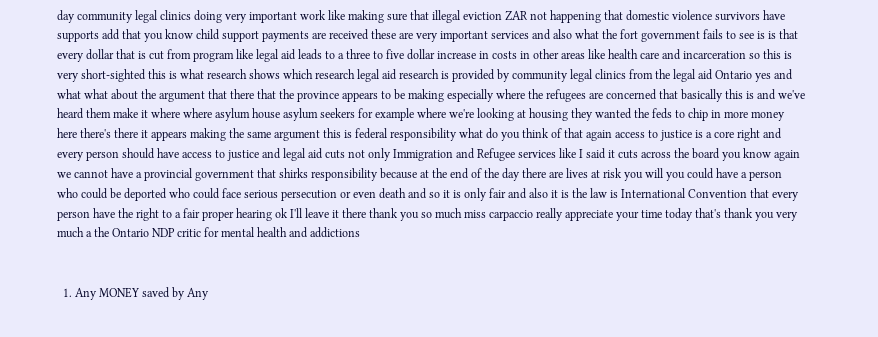day community legal clinics doing very important work like making sure that illegal eviction ZAR not happening that domestic violence survivors have supports add that you know child support payments are received these are very important services and also what the fort government fails to see is is that every dollar that is cut from program like legal aid leads to a three to five dollar increase in costs in other areas like health care and incarceration so this is very short-sighted this is what research shows which research legal aid research is provided by community legal clinics from the legal aid Ontario yes and what what about the argument that there that the province appears to be making especially where the refugees are concerned that basically this is and we've heard them make it where where asylum house asylum seekers for example where we're looking at housing they wanted the feds to chip in more money here there's there it appears making the same argument this is federal responsibility what do you think of that again access to justice is a core right and every person should have access to justice and legal aid cuts not only Immigration and Refugee services like I said it cuts across the board you know again we cannot have a provincial government that shirks responsibility because at the end of the day there are lives at risk you will you could have a person who could be deported who could face serious persecution or even death and so it is only fair and also it is the law is International Convention that every person have the right to a fair proper hearing ok I'll leave it there thank you so much miss carpaccio really appreciate your time today that's thank you very much a the Ontario NDP critic for mental health and addictions


  1. Any MONEY saved by Any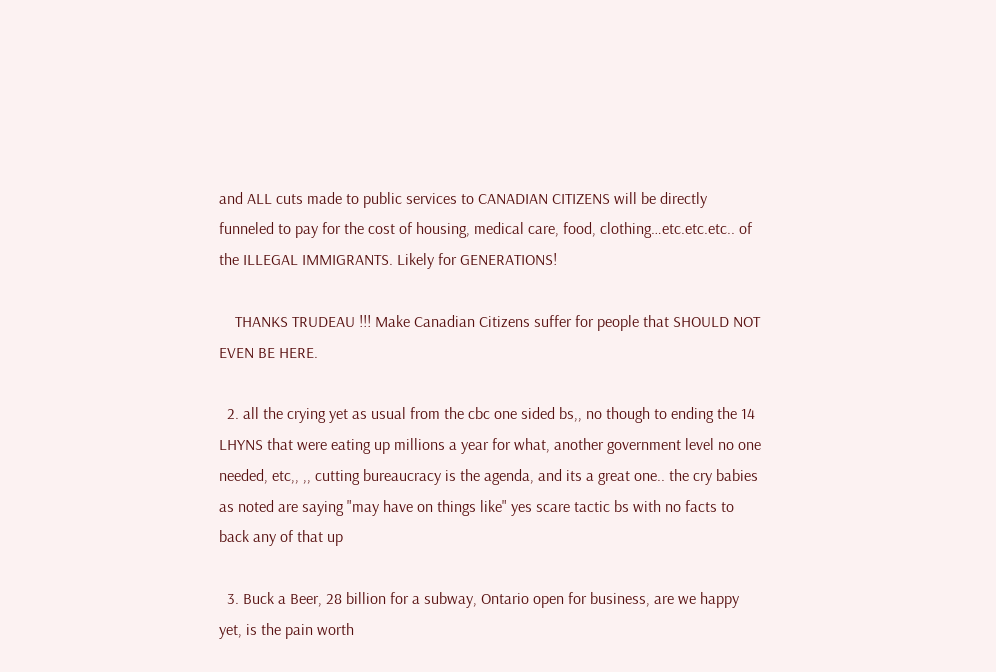and ALL cuts made to public services to CANADIAN CITIZENS will be directly funneled to pay for the cost of housing, medical care, food, clothing…etc.etc.etc.. of the ILLEGAL IMMIGRANTS. Likely for GENERATIONS!

    THANKS TRUDEAU !!! Make Canadian Citizens suffer for people that SHOULD NOT EVEN BE HERE.

  2. all the crying yet as usual from the cbc one sided bs,, no though to ending the 14 LHYNS that were eating up millions a year for what, another government level no one needed, etc,, ,, cutting bureaucracy is the agenda, and its a great one.. the cry babies as noted are saying "may have on things like" yes scare tactic bs with no facts to back any of that up

  3. Buck a Beer, 28 billion for a subway, Ontario open for business, are we happy yet, is the pain worth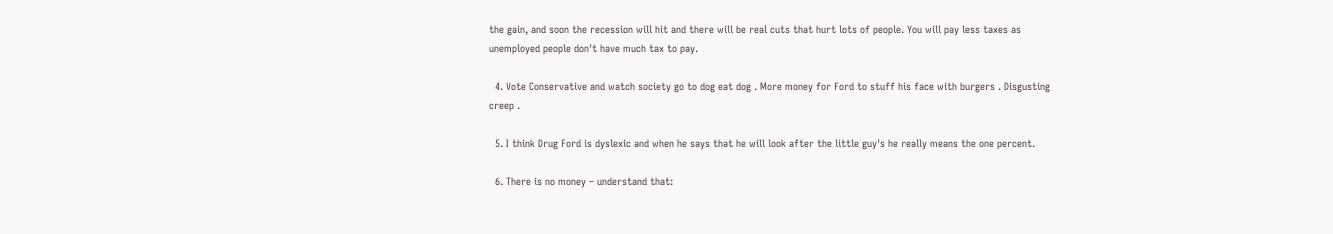the gain, and soon the recession will hit and there will be real cuts that hurt lots of people. You will pay less taxes as unemployed people don't have much tax to pay.

  4. Vote Conservative and watch society go to dog eat dog . More money for Ford to stuff his face with burgers . Disgusting creep .

  5. I think Drug Ford is dyslexic and when he says that he will look after the little guy's he really means the one percent.

  6. There is no money – understand that: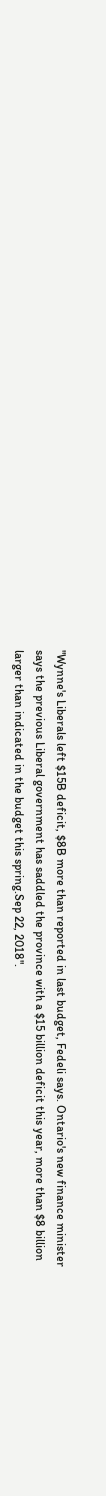"Wynne's Liberals left $15B deficit, $8B more than reported in last budget, Fedeli says. Ontario's new finance minister says the previous Liberal government has saddled the province with a $15 billion deficit this year, more than $8 billion larger than indicated in the budget this spring.Sep 22, 2018".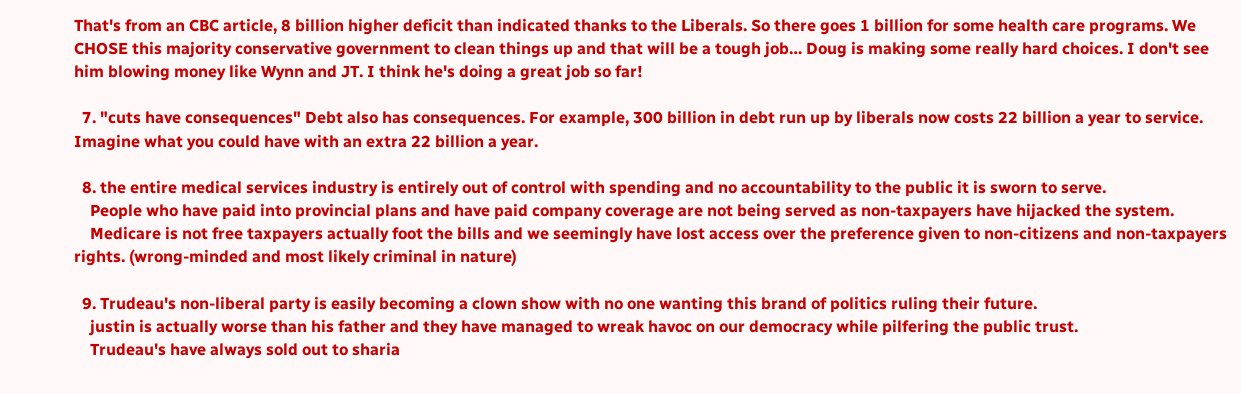That's from an CBC article, 8 billion higher deficit than indicated thanks to the Liberals. So there goes 1 billion for some health care programs. We CHOSE this majority conservative government to clean things up and that will be a tough job… Doug is making some really hard choices. I don't see him blowing money like Wynn and JT. I think he's doing a great job so far!

  7. "cuts have consequences" Debt also has consequences. For example, 300 billion in debt run up by liberals now costs 22 billion a year to service. Imagine what you could have with an extra 22 billion a year.

  8. the entire medical services industry is entirely out of control with spending and no accountability to the public it is sworn to serve.
    People who have paid into provincial plans and have paid company coverage are not being served as non-taxpayers have hijacked the system.
    Medicare is not free taxpayers actually foot the bills and we seemingly have lost access over the preference given to non-citizens and non-taxpayers rights. (wrong-minded and most likely criminal in nature)

  9. Trudeau's non-liberal party is easily becoming a clown show with no one wanting this brand of politics ruling their future.
    justin is actually worse than his father and they have managed to wreak havoc on our democracy while pilfering the public trust.
    Trudeau's have always sold out to sharia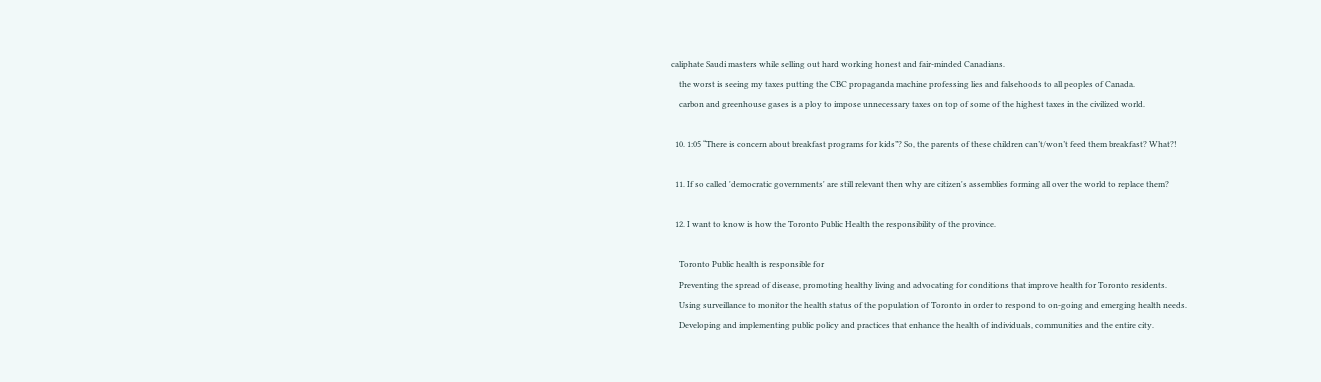caliphate Saudi masters while selling out hard working honest and fair-minded Canadians.
    the worst is seeing my taxes putting the CBC propaganda machine professing lies and falsehoods to all peoples of Canada.
    carbon and greenhouse gases is a ploy to impose unnecessary taxes on top of some of the highest taxes in the civilized world.

  10. 1:05 “There is concern about breakfast programs for kids”? So, the parents of these children can’t/won’t feed them breakfast? What?!

  11. If so called 'democratic governments' are still relevant then why are citizen's assemblies forming all over the world to replace them?

  12. I want to know is how the Toronto Public Health the responsibility of the province.

    Toronto Public health is responsible for
    Preventing the spread of disease, promoting healthy living and advocating for conditions that improve health for Toronto residents.
    Using surveillance to monitor the health status of the population of Toronto in order to respond to on-going and emerging health needs.
    Developing and implementing public policy and practices that enhance the health of individuals, communities and the entire city.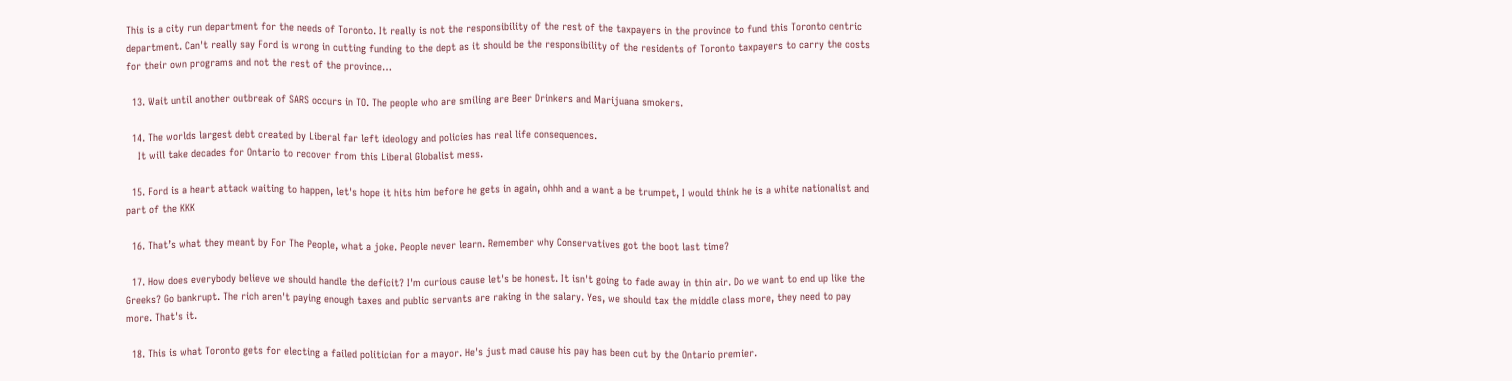This is a city run department for the needs of Toronto. It really is not the responsibility of the rest of the taxpayers in the province to fund this Toronto centric department. Can't really say Ford is wrong in cutting funding to the dept as it should be the responsibility of the residents of Toronto taxpayers to carry the costs for their own programs and not the rest of the province…

  13. Wait until another outbreak of SARS occurs in TO. The people who are smiling are Beer Drinkers and Marijuana smokers.

  14. The worlds largest debt created by Liberal far left ideology and policies has real life consequences.
    It will take decades for Ontario to recover from this Liberal Globalist mess.

  15. Ford is a heart attack waiting to happen, let's hope it hits him before he gets in again, ohhh and a want a be trumpet, I would think he is a white nationalist and part of the KKK

  16. That’s what they meant by For The People, what a joke. People never learn. Remember why Conservatives got the boot last time?

  17. How does everybody believe we should handle the deficit? I'm curious cause let's be honest. It isn't going to fade away in thin air. Do we want to end up like the Greeks? Go bankrupt. The rich aren't paying enough taxes and public servants are raking in the salary. Yes, we should tax the middle class more, they need to pay more. That's it.

  18. This is what Toronto gets for electing a failed politician for a mayor. He's just mad cause his pay has been cut by the Ontario premier.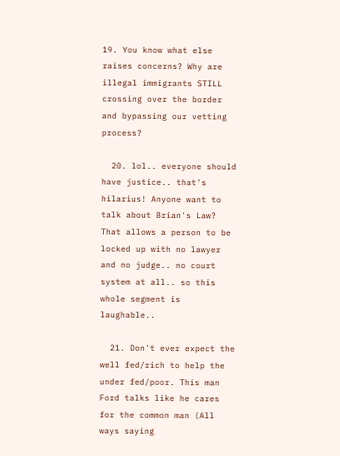19. You know what else raises concerns? Why are illegal immigrants STILL crossing over the border and bypassing our vetting process?

  20. lol.. everyone should have justice.. that's hilarius! Anyone want to talk about Brian's Law? That allows a person to be locked up with no lawyer and no judge.. no court system at all.. so this whole segment is laughable..

  21. Don't ever expect the well fed/rich to help the under fed/poor. This man Ford talks like he cares for the common man (All ways saying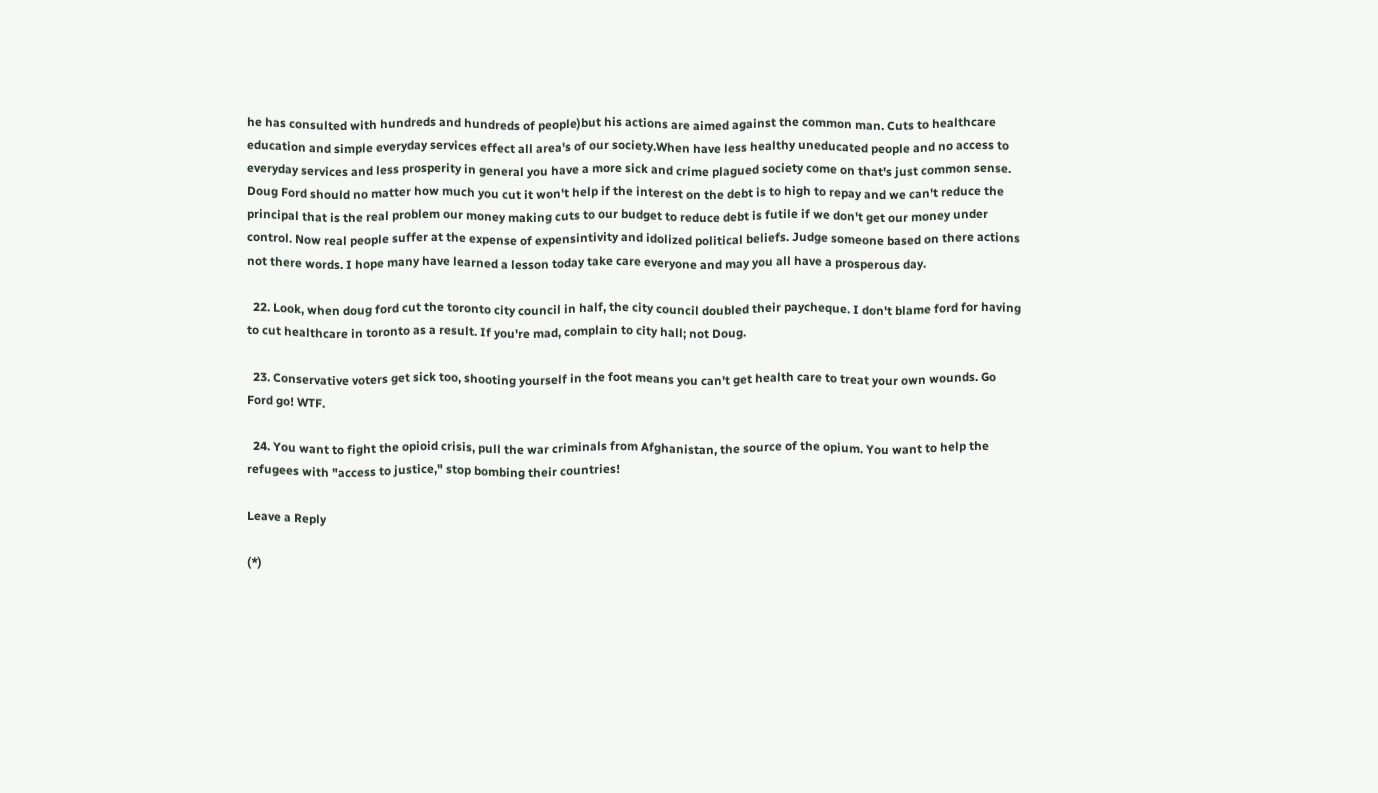he has consulted with hundreds and hundreds of people)but his actions are aimed against the common man. Cuts to healthcare education and simple everyday services effect all area's of our society.When have less healthy uneducated people and no access to everyday services and less prosperity in general you have a more sick and crime plagued society come on that's just common sense. Doug Ford should no matter how much you cut it won't help if the interest on the debt is to high to repay and we can't reduce the principal that is the real problem our money making cuts to our budget to reduce debt is futile if we don't get our money under control. Now real people suffer at the expense of expensintivity and idolized political beliefs. Judge someone based on there actions not there words. I hope many have learned a lesson today take care everyone and may you all have a prosperous day.

  22. Look, when doug ford cut the toronto city council in half, the city council doubled their paycheque. I don't blame ford for having to cut healthcare in toronto as a result. If you're mad, complain to city hall; not Doug.

  23. Conservative voters get sick too, shooting yourself in the foot means you can't get health care to treat your own wounds. Go Ford go! WTF.

  24. You want to fight the opioid crisis, pull the war criminals from Afghanistan, the source of the opium. You want to help the refugees with "access to justice," stop bombing their countries!

Leave a Reply

(*)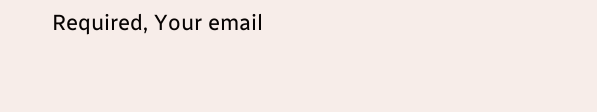Required, Your email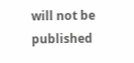will not be published